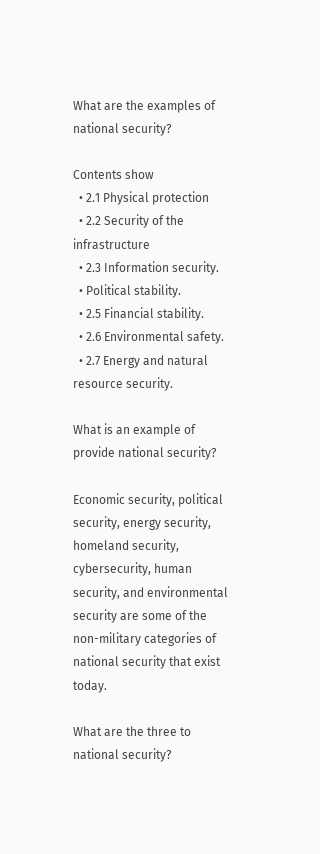What are the examples of national security?

Contents show
  • 2.1 Physical protection
  • 2.2 Security of the infrastructure
  • 2.3 Information security.
  • Political stability.
  • 2.5 Financial stability.
  • 2.6 Environmental safety.
  • 2.7 Energy and natural resource security.

What is an example of provide national security?

Economic security, political security, energy security, homeland security, cybersecurity, human security, and environmental security are some of the non-military categories of national security that exist today.

What are the three to national security?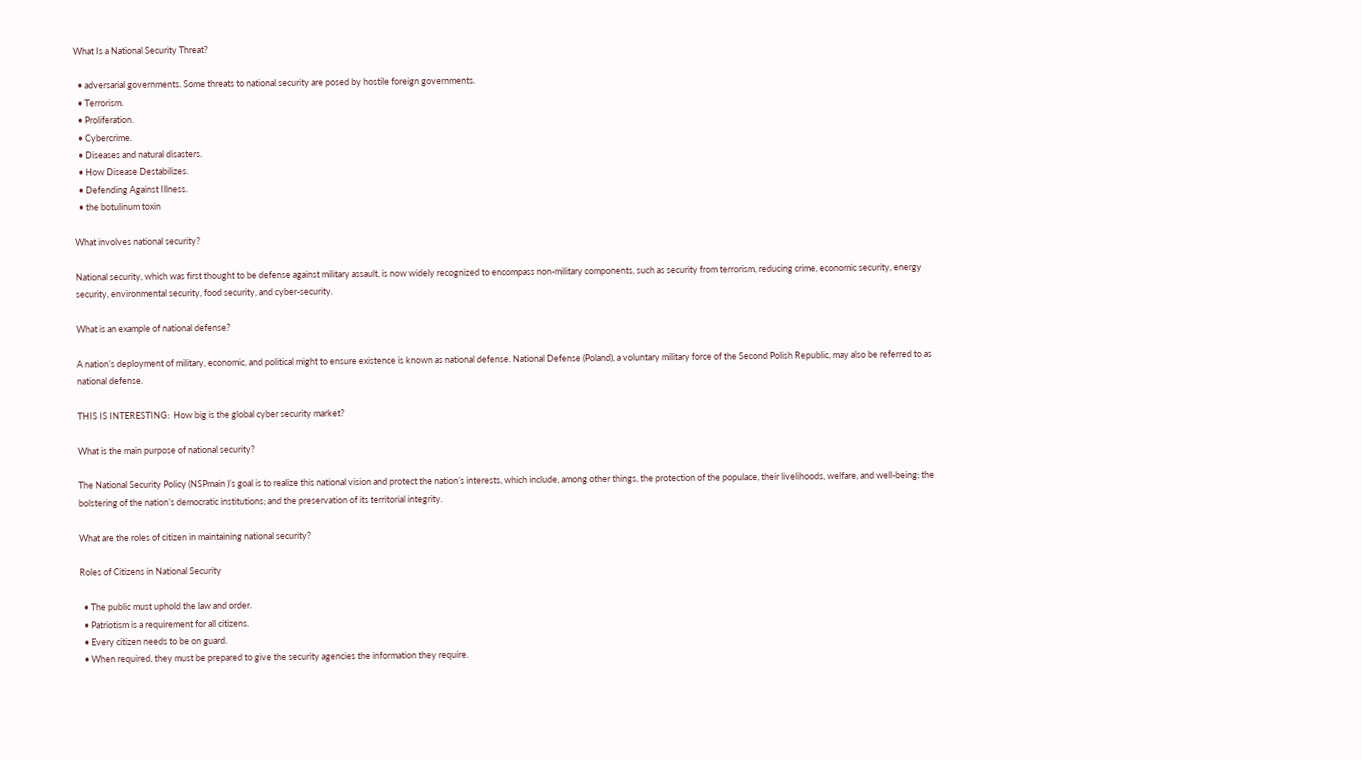What Is a National Security Threat?

  • adversarial governments. Some threats to national security are posed by hostile foreign governments.
  • Terrorism.
  • Proliferation.
  • Cybercrime.
  • Diseases and natural disasters.
  • How Disease Destabilizes.
  • Defending Against Illness.
  • the botulinum toxin

What involves national security?

National security, which was first thought to be defense against military assault, is now widely recognized to encompass non-military components, such as security from terrorism, reducing crime, economic security, energy security, environmental security, food security, and cyber-security.

What is an example of national defense?

A nation’s deployment of military, economic, and political might to ensure existence is known as national defense. National Defense (Poland), a voluntary military force of the Second Polish Republic, may also be referred to as national defense.

THIS IS INTERESTING:  How big is the global cyber security market?

What is the main purpose of national security?

The National Security Policy (NSPmain )’s goal is to realize this national vision and protect the nation’s interests, which include, among other things, the protection of the populace, their livelihoods, welfare, and well-being; the bolstering of the nation’s democratic institutions; and the preservation of its territorial integrity.

What are the roles of citizen in maintaining national security?

Roles of Citizens in National Security

  • The public must uphold the law and order.
  • Patriotism is a requirement for all citizens.
  • Every citizen needs to be on guard.
  • When required, they must be prepared to give the security agencies the information they require.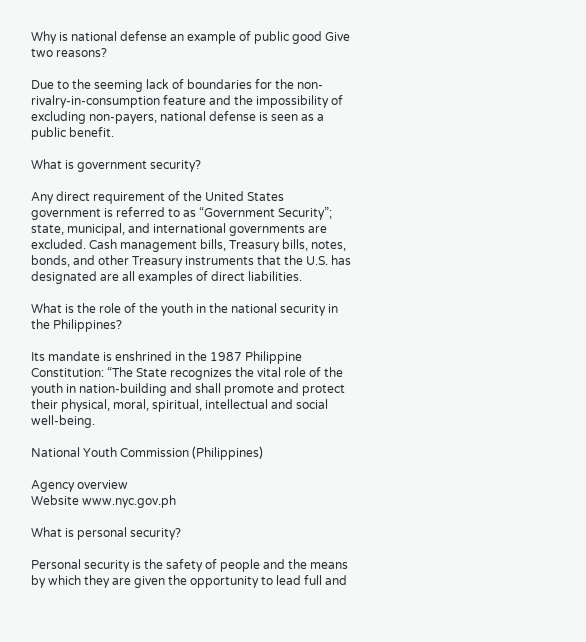Why is national defense an example of public good Give two reasons?

Due to the seeming lack of boundaries for the non-rivalry-in-consumption feature and the impossibility of excluding non-payers, national defense is seen as a public benefit.

What is government security?

Any direct requirement of the United States government is referred to as “Government Security”; state, municipal, and international governments are excluded. Cash management bills, Treasury bills, notes, bonds, and other Treasury instruments that the U.S. has designated are all examples of direct liabilities.

What is the role of the youth in the national security in the Philippines?

Its mandate is enshrined in the 1987 Philippine Constitution: “The State recognizes the vital role of the youth in nation-building and shall promote and protect their physical, moral, spiritual, intellectual and social well-being.

National Youth Commission (Philippines)

Agency overview
Website www.nyc.gov.ph

What is personal security?

Personal security is the safety of people and the means by which they are given the opportunity to lead full and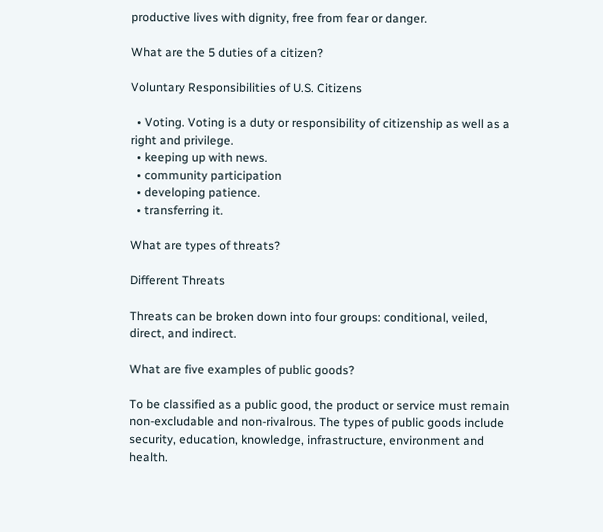productive lives with dignity, free from fear or danger.

What are the 5 duties of a citizen?

Voluntary Responsibilities of U.S. Citizens

  • Voting. Voting is a duty or responsibility of citizenship as well as a right and privilege.
  • keeping up with news.
  • community participation
  • developing patience.
  • transferring it.

What are types of threats?

Different Threats

Threats can be broken down into four groups: conditional, veiled, direct, and indirect.

What are five examples of public goods?

To be classified as a public good, the product or service must remain non-excludable and non-rivalrous. The types of public goods include security, education, knowledge, infrastructure, environment and health.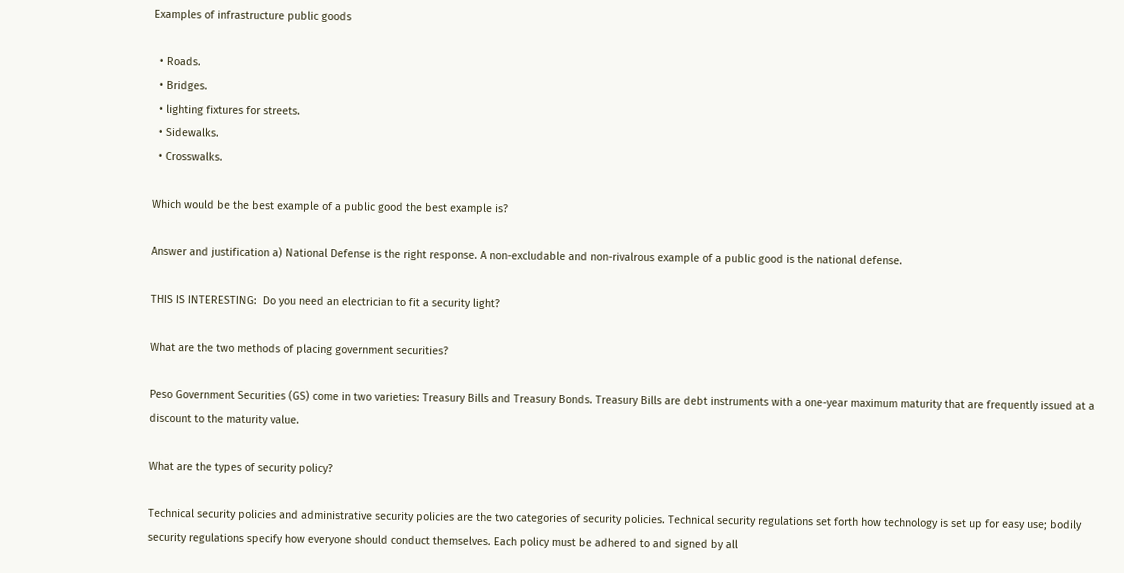Examples of infrastructure public goods

  • Roads.
  • Bridges.
  • lighting fixtures for streets.
  • Sidewalks.
  • Crosswalks.

Which would be the best example of a public good the best example is?

Answer and justification a) National Defense is the right response. A non-excludable and non-rivalrous example of a public good is the national defense.

THIS IS INTERESTING:  Do you need an electrician to fit a security light?

What are the two methods of placing government securities?

Peso Government Securities (GS) come in two varieties: Treasury Bills and Treasury Bonds. Treasury Bills are debt instruments with a one-year maximum maturity that are frequently issued at a discount to the maturity value.

What are the types of security policy?

Technical security policies and administrative security policies are the two categories of security policies. Technical security regulations set forth how technology is set up for easy use; bodily security regulations specify how everyone should conduct themselves. Each policy must be adhered to and signed by all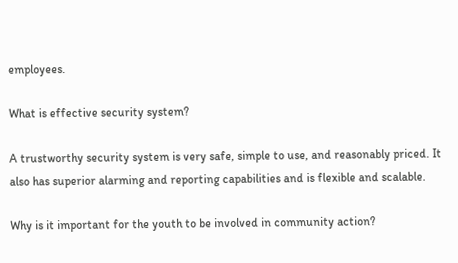employees.

What is effective security system?

A trustworthy security system is very safe, simple to use, and reasonably priced. It also has superior alarming and reporting capabilities and is flexible and scalable.

Why is it important for the youth to be involved in community action?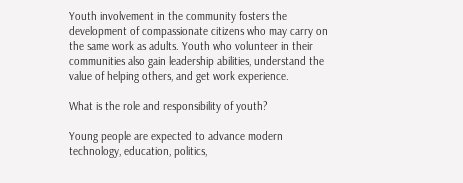Youth involvement in the community fosters the development of compassionate citizens who may carry on the same work as adults. Youth who volunteer in their communities also gain leadership abilities, understand the value of helping others, and get work experience.

What is the role and responsibility of youth?

Young people are expected to advance modern technology, education, politics,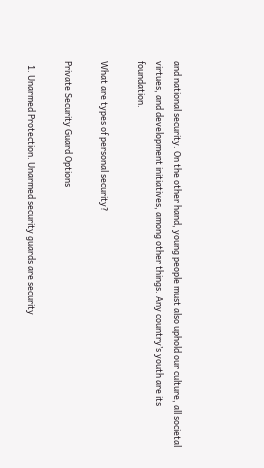and national security. On the other hand, young people must also uphold our culture, all societal virtues, and development initiatives, among other things. Any country’s youth are its foundation.

What are types of personal security?

Private Security Guard Options

  1. Unarmed Protection. Unarmed security guards are security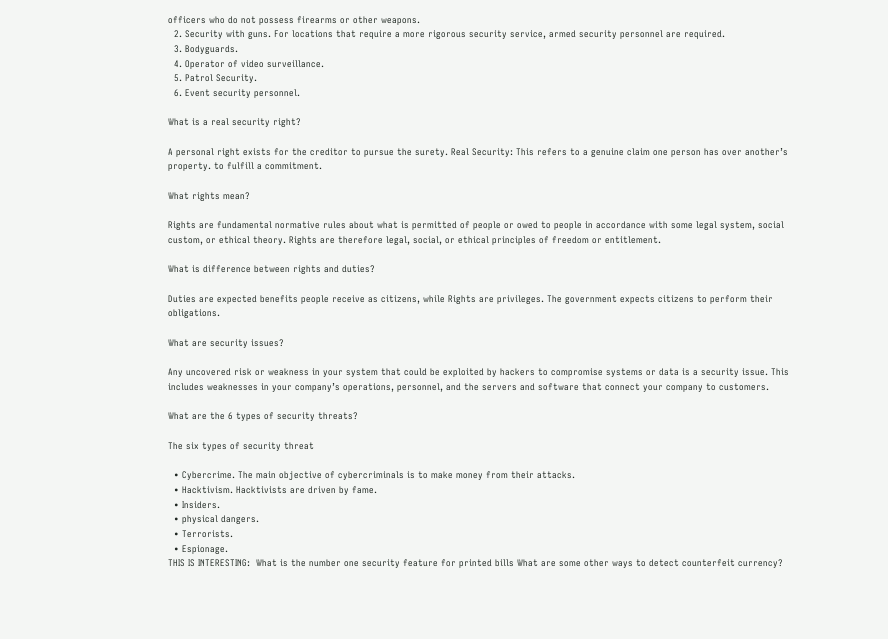officers who do not possess firearms or other weapons.
  2. Security with guns. For locations that require a more rigorous security service, armed security personnel are required.
  3. Bodyguards.
  4. Operator of video surveillance.
  5. Patrol Security.
  6. Event security personnel.

What is a real security right?

A personal right exists for the creditor to pursue the surety. Real Security: This refers to a genuine claim one person has over another’s property. to fulfill a commitment.

What rights mean?

Rights are fundamental normative rules about what is permitted of people or owed to people in accordance with some legal system, social custom, or ethical theory. Rights are therefore legal, social, or ethical principles of freedom or entitlement.

What is difference between rights and duties?

Duties are expected benefits people receive as citizens, while Rights are privileges. The government expects citizens to perform their obligations.

What are security issues?

Any uncovered risk or weakness in your system that could be exploited by hackers to compromise systems or data is a security issue. This includes weaknesses in your company’s operations, personnel, and the servers and software that connect your company to customers.

What are the 6 types of security threats?

The six types of security threat

  • Cybercrime. The main objective of cybercriminals is to make money from their attacks.
  • Hacktivism. Hacktivists are driven by fame.
  • Insiders.
  • physical dangers.
  • Terrorists.
  • Espionage.
THIS IS INTERESTING:  What is the number one security feature for printed bills What are some other ways to detect counterfeit currency?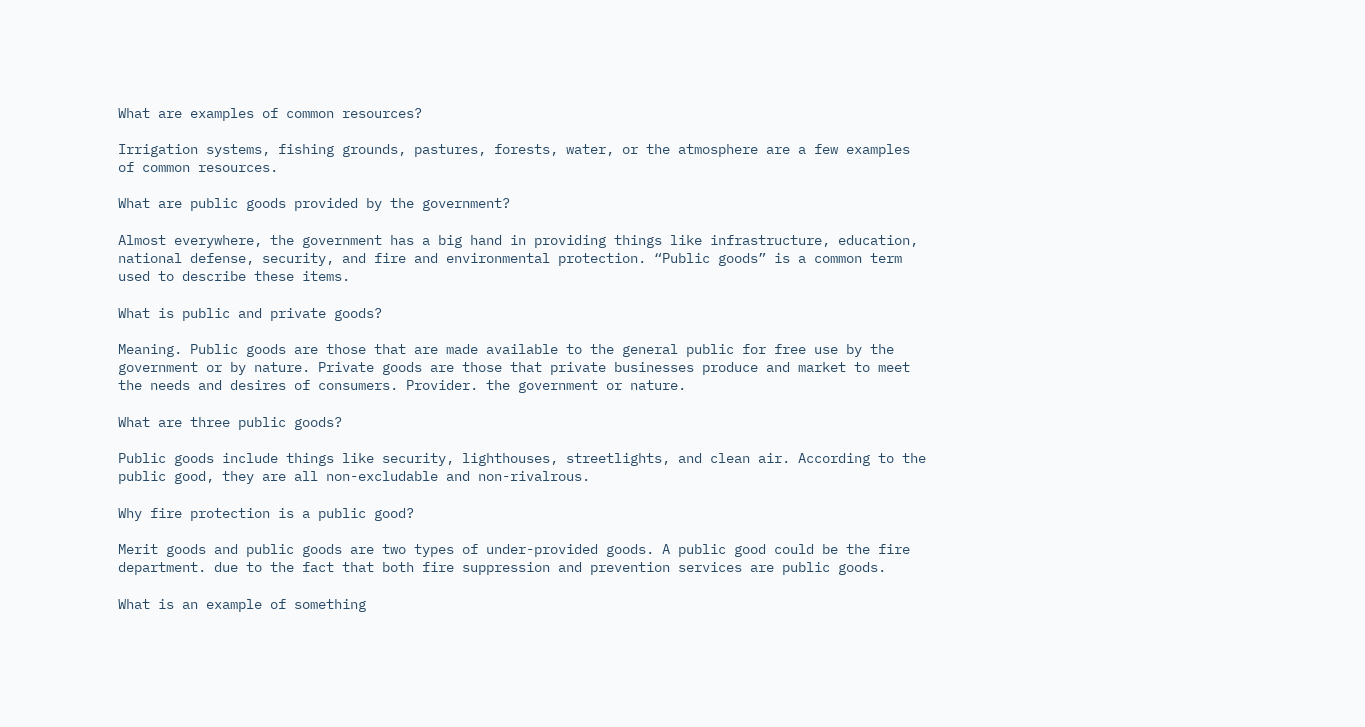What are examples of common resources?

Irrigation systems, fishing grounds, pastures, forests, water, or the atmosphere are a few examples of common resources.

What are public goods provided by the government?

Almost everywhere, the government has a big hand in providing things like infrastructure, education, national defense, security, and fire and environmental protection. “Public goods” is a common term used to describe these items.

What is public and private goods?

Meaning. Public goods are those that are made available to the general public for free use by the government or by nature. Private goods are those that private businesses produce and market to meet the needs and desires of consumers. Provider. the government or nature.

What are three public goods?

Public goods include things like security, lighthouses, streetlights, and clean air. According to the public good, they are all non-excludable and non-rivalrous.

Why fire protection is a public good?

Merit goods and public goods are two types of under-provided goods. A public good could be the fire department. due to the fact that both fire suppression and prevention services are public goods.

What is an example of something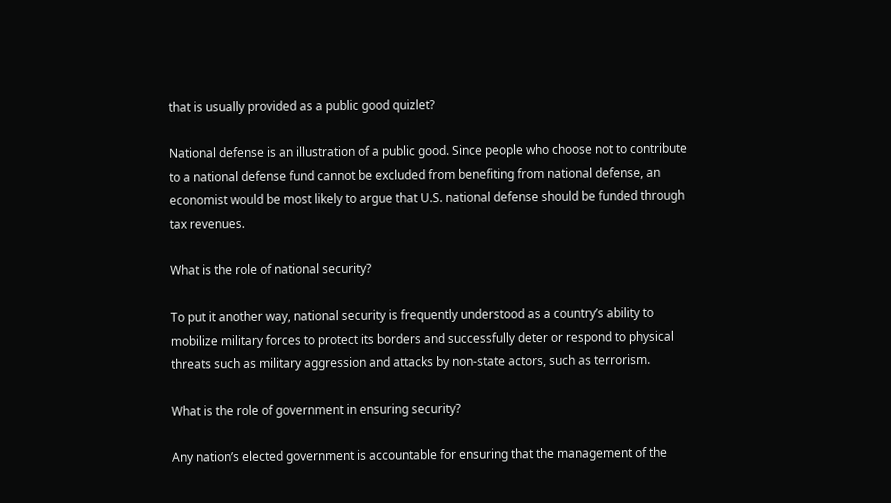that is usually provided as a public good quizlet?

National defense is an illustration of a public good. Since people who choose not to contribute to a national defense fund cannot be excluded from benefiting from national defense, an economist would be most likely to argue that U.S. national defense should be funded through tax revenues.

What is the role of national security?

To put it another way, national security is frequently understood as a country’s ability to mobilize military forces to protect its borders and successfully deter or respond to physical threats such as military aggression and attacks by non-state actors, such as terrorism.

What is the role of government in ensuring security?

Any nation’s elected government is accountable for ensuring that the management of the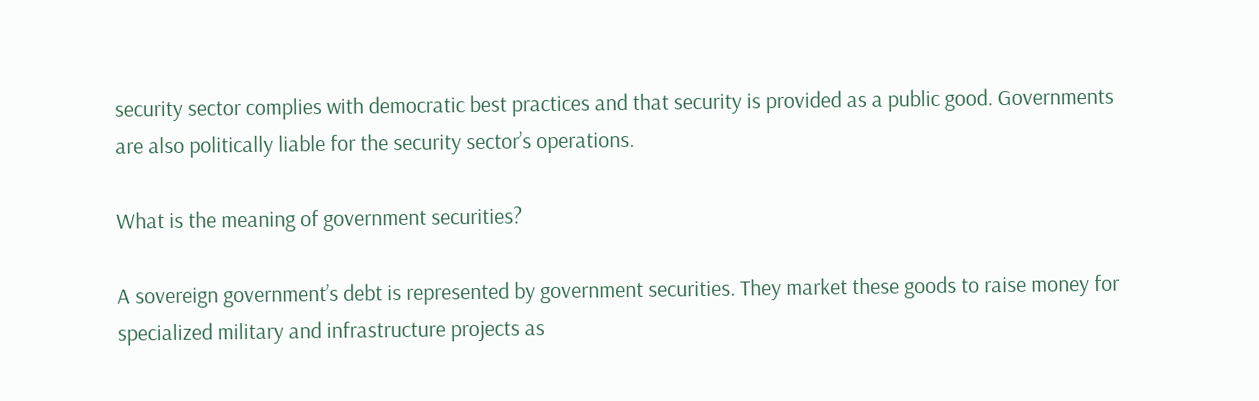security sector complies with democratic best practices and that security is provided as a public good. Governments are also politically liable for the security sector’s operations.

What is the meaning of government securities?

A sovereign government’s debt is represented by government securities. They market these goods to raise money for specialized military and infrastructure projects as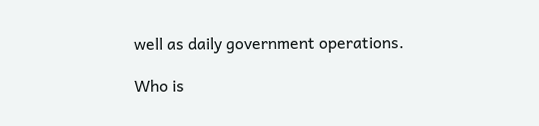well as daily government operations.

Who is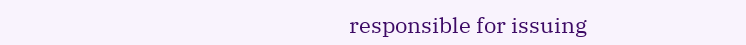responsible for issuing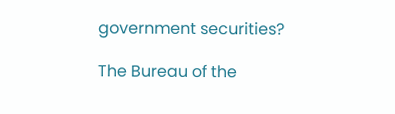government securities?

The Bureau of the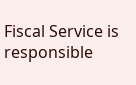Fiscal Service is responsible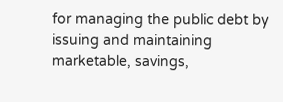for managing the public debt by issuing and maintaining marketable, savings,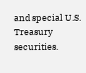and special U.S. Treasury securities.